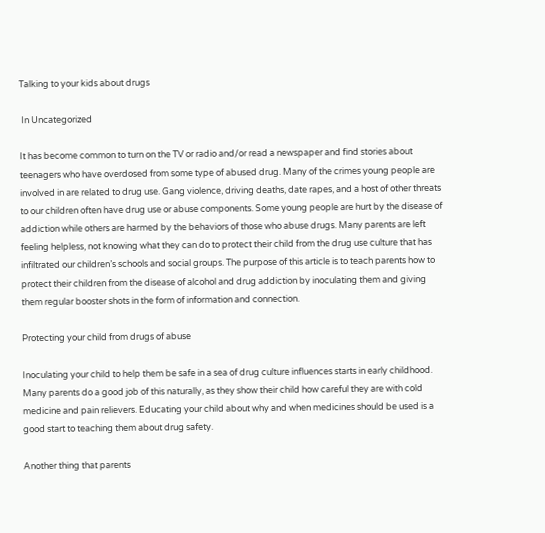Talking to your kids about drugs

 In Uncategorized

It has become common to turn on the TV or radio and/or read a newspaper and find stories about teenagers who have overdosed from some type of abused drug. Many of the crimes young people are involved in are related to drug use. Gang violence, driving deaths, date rapes, and a host of other threats to our children often have drug use or abuse components. Some young people are hurt by the disease of addiction while others are harmed by the behaviors of those who abuse drugs. Many parents are left feeling helpless, not knowing what they can do to protect their child from the drug use culture that has infiltrated our children’s schools and social groups. The purpose of this article is to teach parents how to protect their children from the disease of alcohol and drug addiction by inoculating them and giving them regular booster shots in the form of information and connection.

Protecting your child from drugs of abuse

Inoculating your child to help them be safe in a sea of drug culture influences starts in early childhood. Many parents do a good job of this naturally, as they show their child how careful they are with cold medicine and pain relievers. Educating your child about why and when medicines should be used is a good start to teaching them about drug safety.

Another thing that parents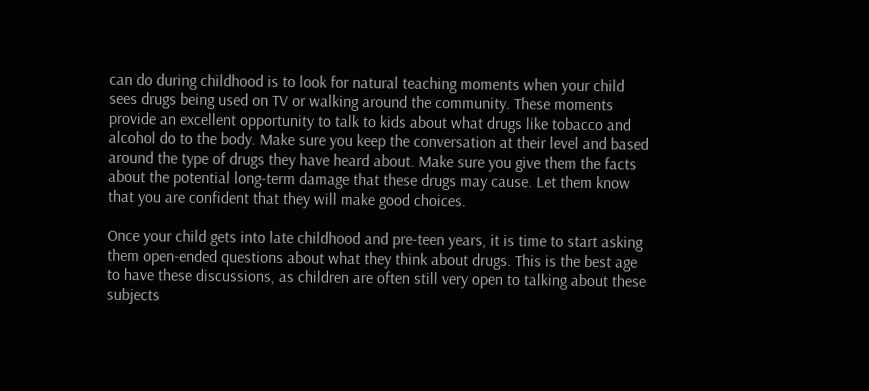can do during childhood is to look for natural teaching moments when your child sees drugs being used on TV or walking around the community. These moments provide an excellent opportunity to talk to kids about what drugs like tobacco and alcohol do to the body. Make sure you keep the conversation at their level and based around the type of drugs they have heard about. Make sure you give them the facts about the potential long-term damage that these drugs may cause. Let them know that you are confident that they will make good choices.

Once your child gets into late childhood and pre-teen years, it is time to start asking them open-ended questions about what they think about drugs. This is the best age to have these discussions, as children are often still very open to talking about these subjects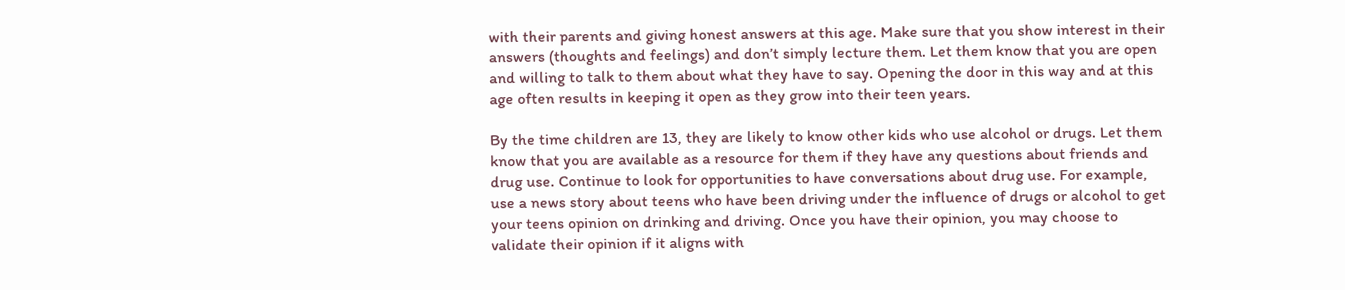with their parents and giving honest answers at this age. Make sure that you show interest in their answers (thoughts and feelings) and don’t simply lecture them. Let them know that you are open and willing to talk to them about what they have to say. Opening the door in this way and at this age often results in keeping it open as they grow into their teen years.

By the time children are 13, they are likely to know other kids who use alcohol or drugs. Let them know that you are available as a resource for them if they have any questions about friends and drug use. Continue to look for opportunities to have conversations about drug use. For example, use a news story about teens who have been driving under the influence of drugs or alcohol to get your teens opinion on drinking and driving. Once you have their opinion, you may choose to validate their opinion if it aligns with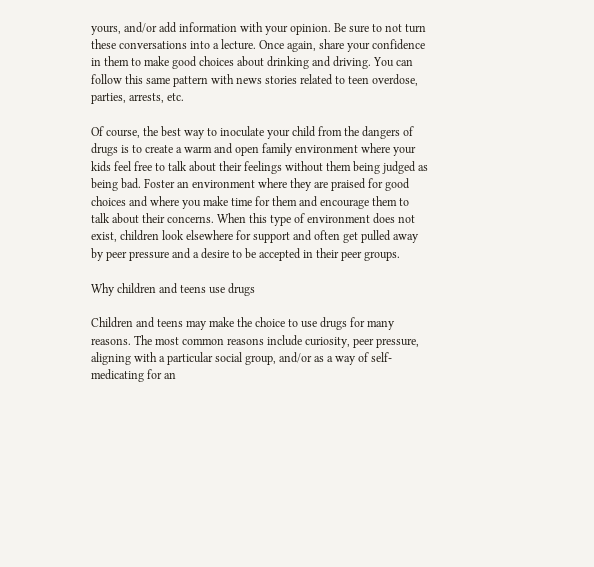yours, and/or add information with your opinion. Be sure to not turn these conversations into a lecture. Once again, share your confidence in them to make good choices about drinking and driving. You can follow this same pattern with news stories related to teen overdose, parties, arrests, etc.

Of course, the best way to inoculate your child from the dangers of drugs is to create a warm and open family environment where your kids feel free to talk about their feelings without them being judged as being bad. Foster an environment where they are praised for good choices and where you make time for them and encourage them to talk about their concerns. When this type of environment does not exist, children look elsewhere for support and often get pulled away by peer pressure and a desire to be accepted in their peer groups.

Why children and teens use drugs

Children and teens may make the choice to use drugs for many reasons. The most common reasons include curiosity, peer pressure, aligning with a particular social group, and/or as a way of self-medicating for an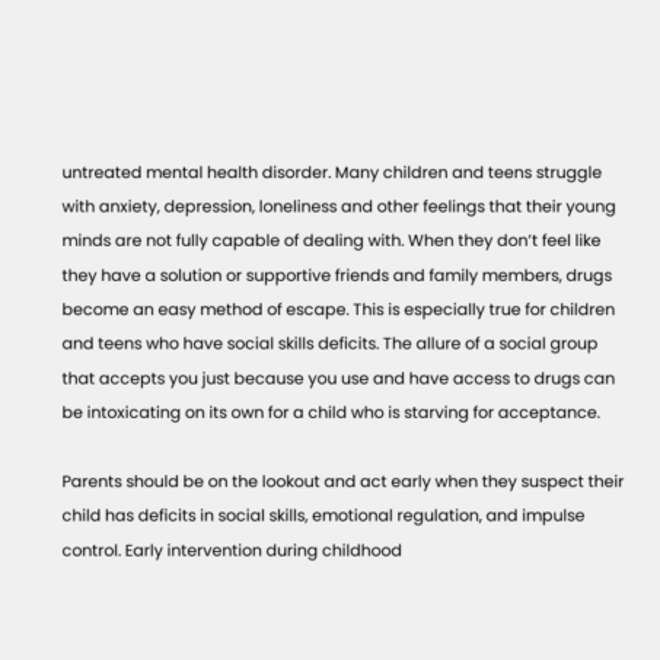untreated mental health disorder. Many children and teens struggle with anxiety, depression, loneliness and other feelings that their young minds are not fully capable of dealing with. When they don’t feel like they have a solution or supportive friends and family members, drugs become an easy method of escape. This is especially true for children and teens who have social skills deficits. The allure of a social group that accepts you just because you use and have access to drugs can be intoxicating on its own for a child who is starving for acceptance.

Parents should be on the lookout and act early when they suspect their child has deficits in social skills, emotional regulation, and impulse control. Early intervention during childhood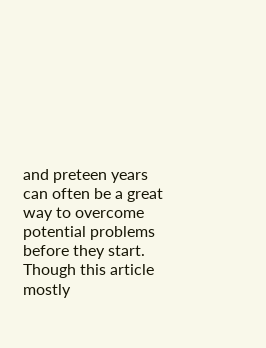and preteen years can often be a great way to overcome potential problems before they start. Though this article mostly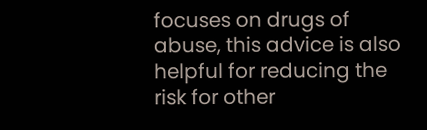focuses on drugs of abuse, this advice is also helpful for reducing the risk for other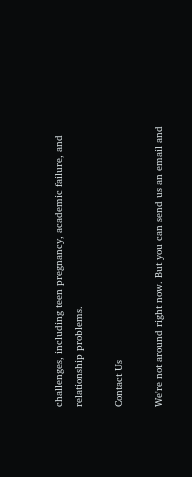challenges, including teen pregnancy, academic failure, and relationship problems.

Contact Us

We're not around right now. But you can send us an email and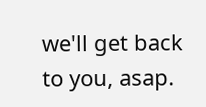we'll get back to you, asap.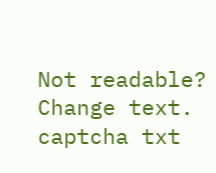Not readable? Change text. captcha txt